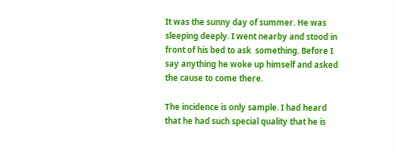It was the sunny day of summer. He was sleeping deeply. I went nearby and stood in front of his bed to ask  something. Before I say anything he woke up himself and asked the cause to come there.

The incidence is only sample. I had heard that he had such special quality that he is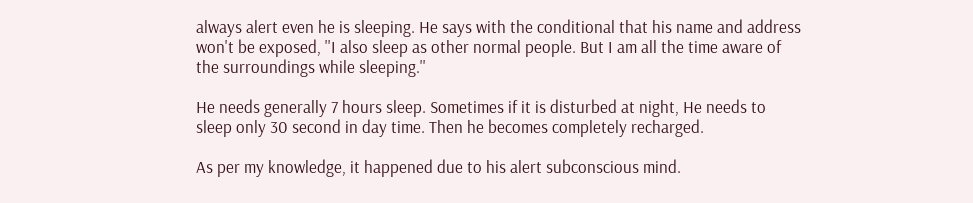always alert even he is sleeping. He says with the conditional that his name and address won't be exposed, ''I also sleep as other normal people. But I am all the time aware of the surroundings while sleeping.''

He needs generally 7 hours sleep. Sometimes if it is disturbed at night, He needs to sleep only 30 second in day time. Then he becomes completely recharged.

As per my knowledge, it happened due to his alert subconscious mind.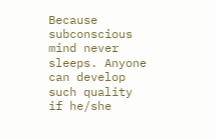Because subconscious mind never sleeps. Anyone can develop such quality if he/she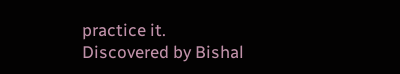practice it.
Discovered by Bishal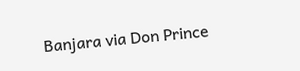Banjara via Don Prince